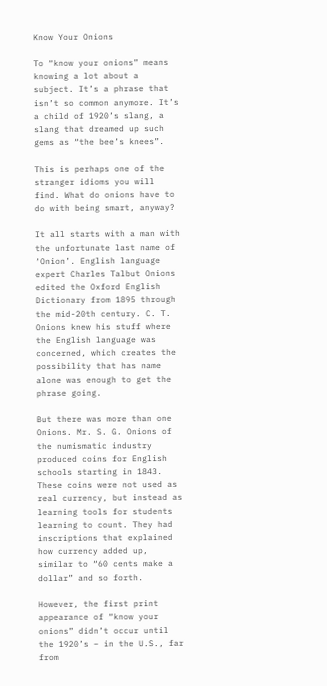Know Your Onions

To “know your onions” means knowing a lot about a subject. It’s a phrase that isn’t so common anymore. It’s a child of 1920’s slang, a slang that dreamed up such gems as “the bee’s knees”.

This is perhaps one of the stranger idioms you will find. What do onions have to do with being smart, anyway?

It all starts with a man with the unfortunate last name of ‘Onion’. English language expert Charles Talbut Onions edited the Oxford English Dictionary from 1895 through the mid-20th century. C. T. Onions knew his stuff where the English language was concerned, which creates the possibility that has name alone was enough to get the phrase going.

But there was more than one Onions. Mr. S. G. Onions of the numismatic industry produced coins for English schools starting in 1843. These coins were not used as real currency, but instead as learning tools for students learning to count. They had inscriptions that explained how currency added up, similar to “60 cents make a dollar” and so forth.

However, the first print appearance of “know your onions” didn’t occur until the 1920’s – in the U.S., far from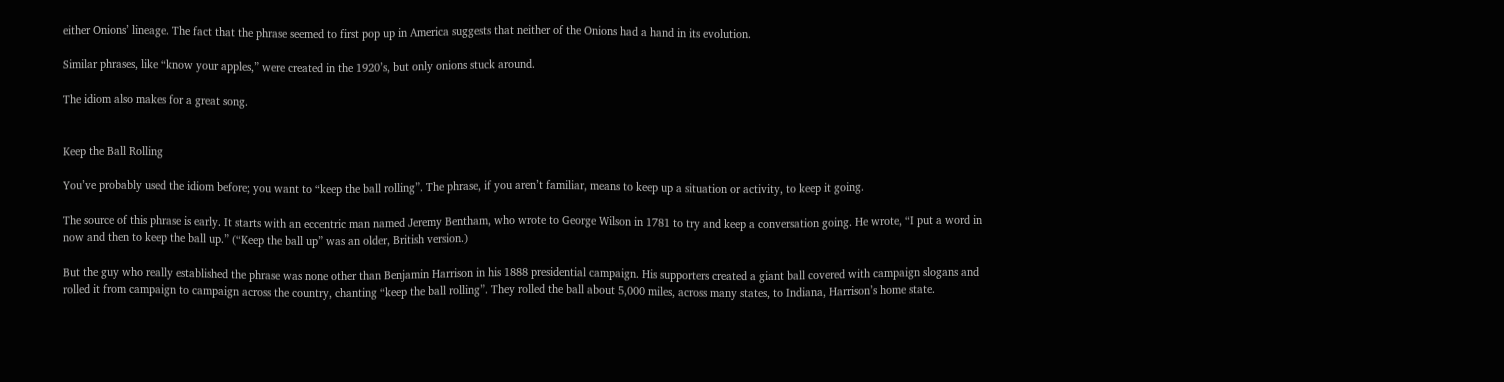either Onions’ lineage. The fact that the phrase seemed to first pop up in America suggests that neither of the Onions had a hand in its evolution.

Similar phrases, like “know your apples,” were created in the 1920’s, but only onions stuck around.

The idiom also makes for a great song.


Keep the Ball Rolling

You’ve probably used the idiom before; you want to “keep the ball rolling”. The phrase, if you aren’t familiar, means to keep up a situation or activity, to keep it going.

The source of this phrase is early. It starts with an eccentric man named Jeremy Bentham, who wrote to George Wilson in 1781 to try and keep a conversation going. He wrote, “I put a word in now and then to keep the ball up.” (“Keep the ball up” was an older, British version.)

But the guy who really established the phrase was none other than Benjamin Harrison in his 1888 presidential campaign. His supporters created a giant ball covered with campaign slogans and rolled it from campaign to campaign across the country, chanting “keep the ball rolling”. They rolled the ball about 5,000 miles, across many states, to Indiana, Harrison’s home state.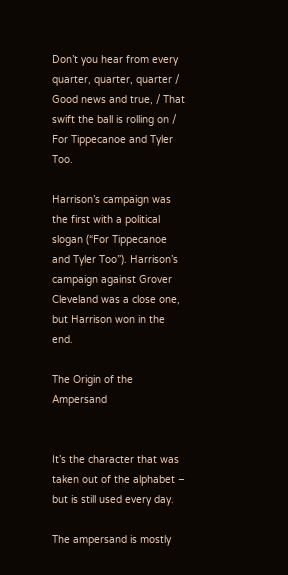Don’t you hear from every quarter, quarter, quarter / Good news and true, / That swift the ball is rolling on / For Tippecanoe and Tyler Too.

Harrison’s campaign was the first with a political slogan (“For Tippecanoe and Tyler Too”). Harrison’s campaign against Grover Cleveland was a close one, but Harrison won in the end.

The Origin of the Ampersand


It’s the character that was taken out of the alphabet – but is still used every day.

The ampersand is mostly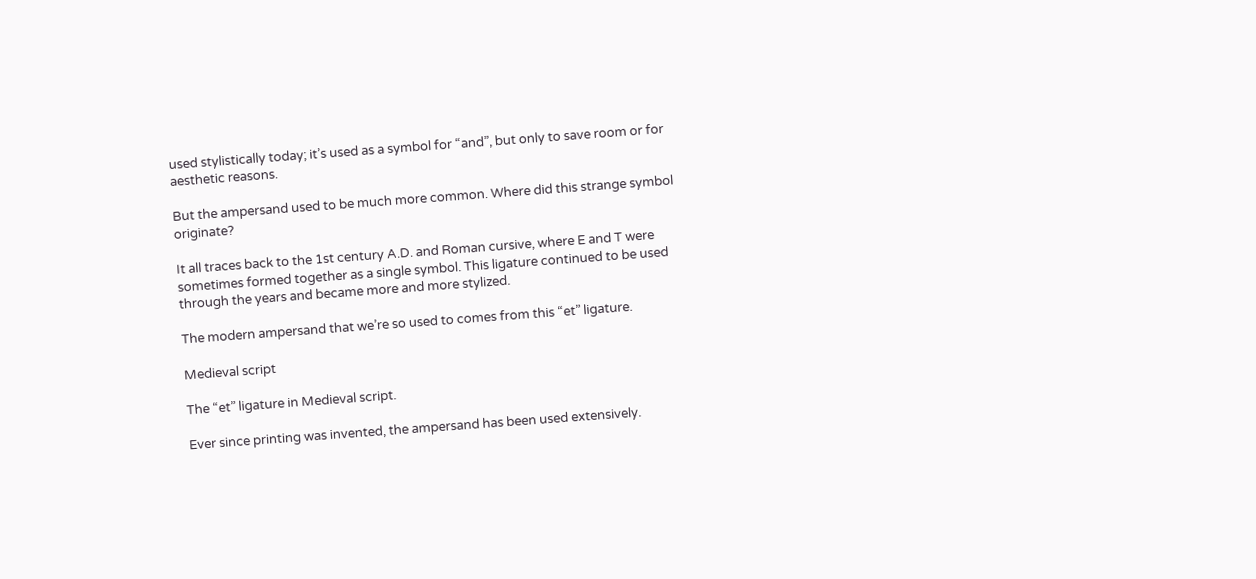used stylistically today; it’s used as a symbol for “and”, but only to save room or for aesthetic reasons.

But the ampersand used to be much more common. Where did this strange symbol originate?

It all traces back to the 1st century A.D. and Roman cursive, where E and T were sometimes formed together as a single symbol. This ligature continued to be used through the years and became more and more stylized.

The modern ampersand that we’re so used to comes from this “et” ligature.

Medieval script

The “et” ligature in Medieval script.

Ever since printing was invented, the ampersand has been used extensively.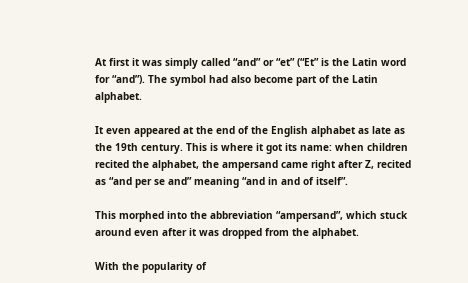At first it was simply called “and” or “et” (“Et” is the Latin word for “and”). The symbol had also become part of the Latin alphabet.

It even appeared at the end of the English alphabet as late as the 19th century. This is where it got its name: when children recited the alphabet, the ampersand came right after Z, recited as “and per se and” meaning “and in and of itself”.

This morphed into the abbreviation “ampersand”, which stuck around even after it was dropped from the alphabet.

With the popularity of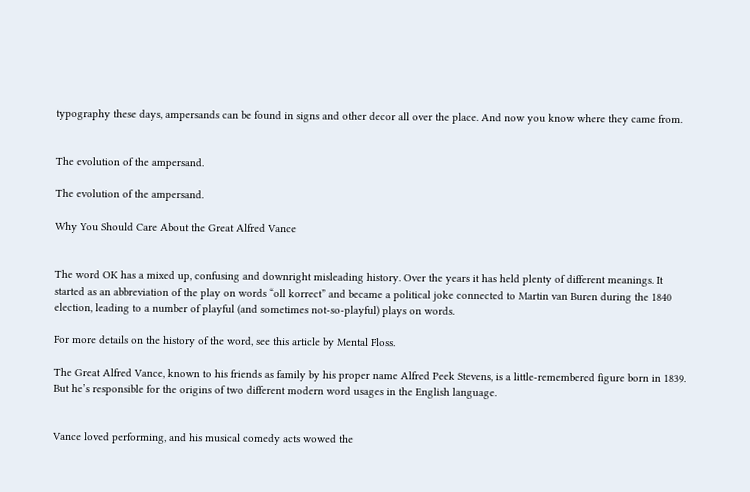typography these days, ampersands can be found in signs and other decor all over the place. And now you know where they came from.


The evolution of the ampersand.

The evolution of the ampersand.

Why You Should Care About the Great Alfred Vance


The word OK has a mixed up, confusing and downright misleading history. Over the years it has held plenty of different meanings. It started as an abbreviation of the play on words “oll korrect” and became a political joke connected to Martin van Buren during the 1840 election, leading to a number of playful (and sometimes not-so-playful) plays on words.

For more details on the history of the word, see this article by Mental Floss.

The Great Alfred Vance, known to his friends as family by his proper name Alfred Peek Stevens, is a little-remembered figure born in 1839. But he’s responsible for the origins of two different modern word usages in the English language.


Vance loved performing, and his musical comedy acts wowed the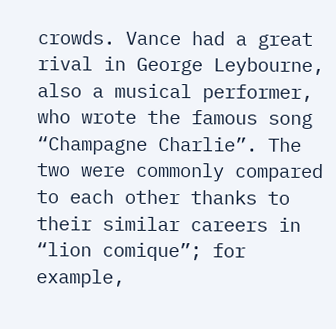crowds. Vance had a great rival in George Leybourne, also a musical performer, who wrote the famous song “Champagne Charlie”. The two were commonly compared to each other thanks to their similar careers in “lion comique”; for example,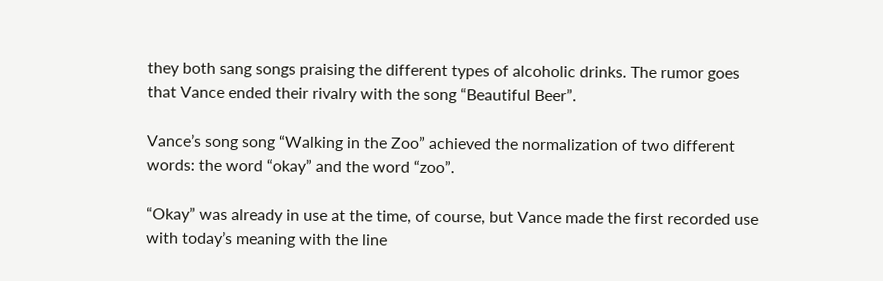they both sang songs praising the different types of alcoholic drinks. The rumor goes that Vance ended their rivalry with the song “Beautiful Beer”.

Vance’s song song “Walking in the Zoo” achieved the normalization of two different words: the word “okay” and the word “zoo”.

“Okay” was already in use at the time, of course, but Vance made the first recorded use with today’s meaning with the line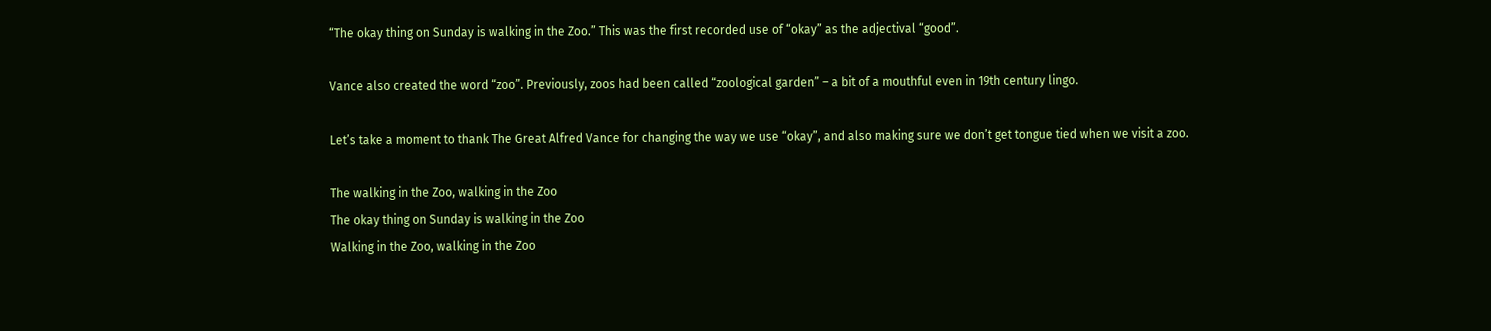“The okay thing on Sunday is walking in the Zoo.” This was the first recorded use of “okay” as the adjectival “good”.

Vance also created the word “zoo”. Previously, zoos had been called “zoological garden” – a bit of a mouthful even in 19th century lingo.

Let’s take a moment to thank The Great Alfred Vance for changing the way we use “okay”, and also making sure we don’t get tongue tied when we visit a zoo.

The walking in the Zoo, walking in the Zoo
The okay thing on Sunday is walking in the Zoo
Walking in the Zoo, walking in the Zoo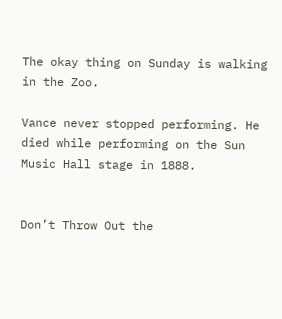The okay thing on Sunday is walking in the Zoo.

Vance never stopped performing. He died while performing on the Sun Music Hall stage in 1888.


Don’t Throw Out the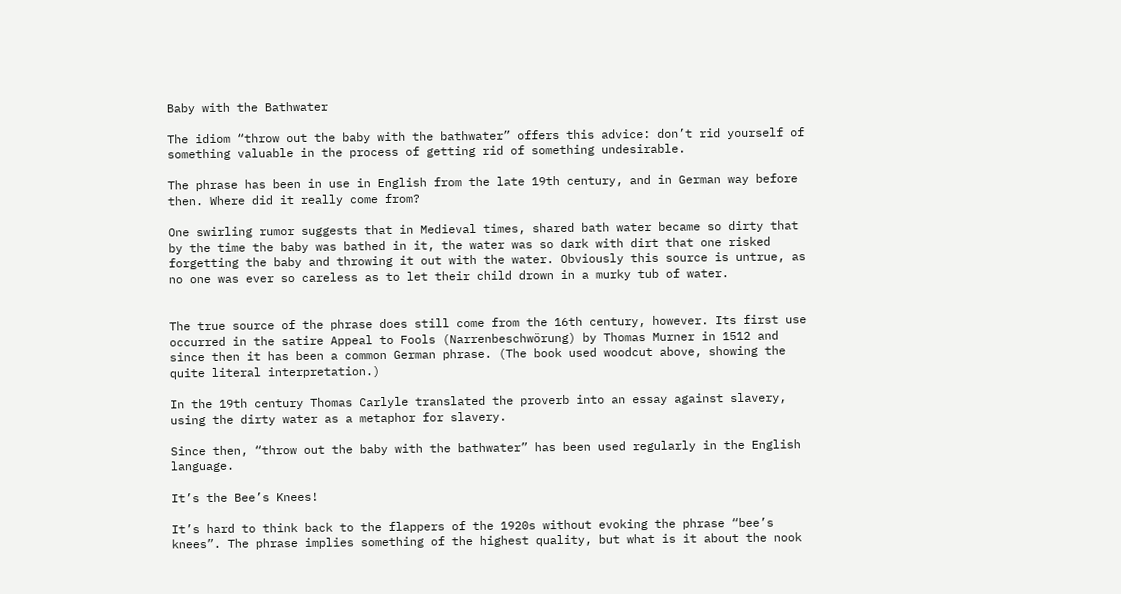Baby with the Bathwater

The idiom “throw out the baby with the bathwater” offers this advice: don’t rid yourself of something valuable in the process of getting rid of something undesirable.

The phrase has been in use in English from the late 19th century, and in German way before then. Where did it really come from?

One swirling rumor suggests that in Medieval times, shared bath water became so dirty that by the time the baby was bathed in it, the water was so dark with dirt that one risked forgetting the baby and throwing it out with the water. Obviously this source is untrue, as no one was ever so careless as to let their child drown in a murky tub of water.


The true source of the phrase does still come from the 16th century, however. Its first use occurred in the satire Appeal to Fools (Narrenbeschwörung) by Thomas Murner in 1512 and since then it has been a common German phrase. (The book used woodcut above, showing the quite literal interpretation.)

In the 19th century Thomas Carlyle translated the proverb into an essay against slavery, using the dirty water as a metaphor for slavery.

Since then, “throw out the baby with the bathwater” has been used regularly in the English language.

It’s the Bee’s Knees!

It’s hard to think back to the flappers of the 1920s without evoking the phrase “bee’s knees”. The phrase implies something of the highest quality, but what is it about the nook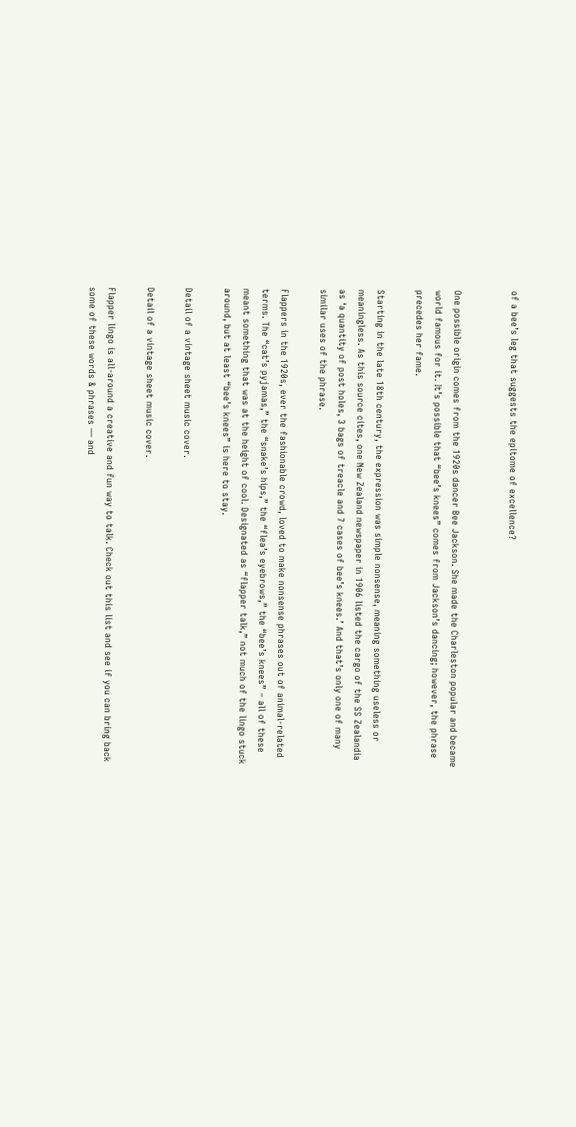of a bee’s leg that suggests the epitome of excellence?


One possible origin comes from the 1920s dancer Bee Jackson. She made the Charleston popular and became world famous for it. It’s possible that “bee’s knees” comes from Jackson’s dancing; however, the phrase precedes her fame.

Starting in the late 18th century, the expression was simple nonsense, meaning something useless or meaningless. As this source cites, one New Zealand newspaper in 1906 listed the cargo of the SS Zealandia as ‘a quantity of post holes, 3 bags of treacle and 7 cases of bee’s knees.’ And that’s only one of many similar uses of the phrase.

Flappers in the 1920s, ever the fashionable crowd, loved to make nonsense phrases out of animal-related terms. The “cat’s pyjamas,” the “snake’s hips,” the “flea’s eyebrows,” the “bee’s knees” – all of these meant something that was at the height of cool. Designated as “flapper talk,” not much of the lingo stuck around, but at least “bee’s knees” is here to stay.

Detail of a vintage sheet music cover.

Detail of a vintage sheet music cover.

Flapper lingo is all-around a creative and fun way to talk. Check out this list and see if you can bring back some of these words & phrases — and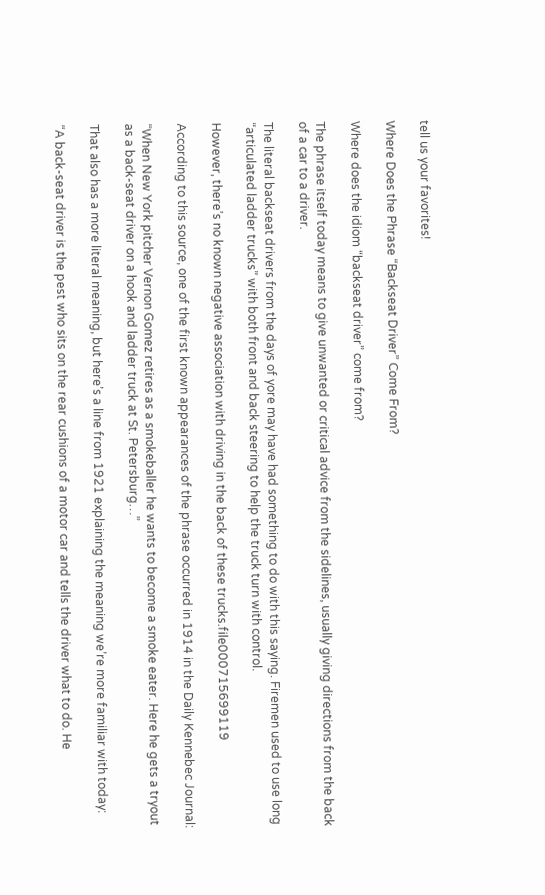tell us your favorites!

Where Does the Phrase “Backseat Driver” Come From?

Where does the idiom “backseat driver” come from?

The phrase itself today means to give unwanted or critical advice from the sidelines, usually giving directions from the back of a car to a driver.

The literal backseat drivers from the days of yore may have had something to do with this saying. Firemen used to use long “articulated ladder trucks” with both front and back steering to help the truck turn with control.

However, there’s no known negative association with driving in the back of these trucks.file000715699119

According to this source, one of the first known appearances of the phrase occurred in 1914 in the Daily Kennebec Journal:

“When New York pitcher Vernon Gomez retires as a smokeballer he wants to become a smoke eater. Here he gets a tryout as a back-seat driver on a hook and ladder truck at St. Petersburg…”

That also has a more literal meaning, but here’s a line from 1921 explaining the meaning we’re more familiar with today:

“A back-seat driver is the pest who sits on the rear cushions of a motor car and tells the driver what to do. He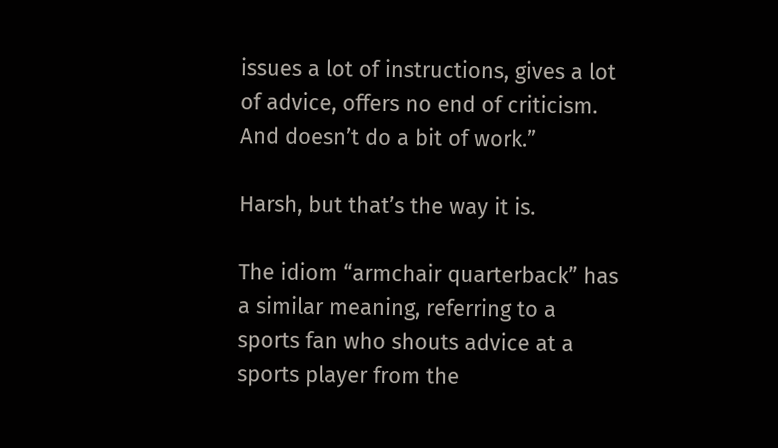issues a lot of instructions, gives a lot of advice, offers no end of criticism. And doesn’t do a bit of work.”

Harsh, but that’s the way it is.

The idiom “armchair quarterback” has a similar meaning, referring to a sports fan who shouts advice at a sports player from the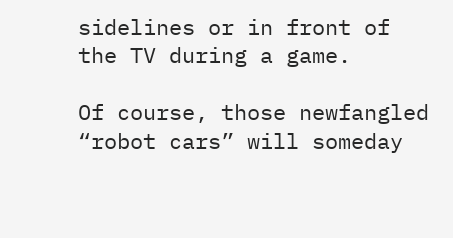sidelines or in front of the TV during a game.

Of course, those newfangled “robot cars” will someday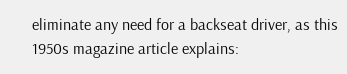eliminate any need for a backseat driver, as this 1950s magazine article explains: